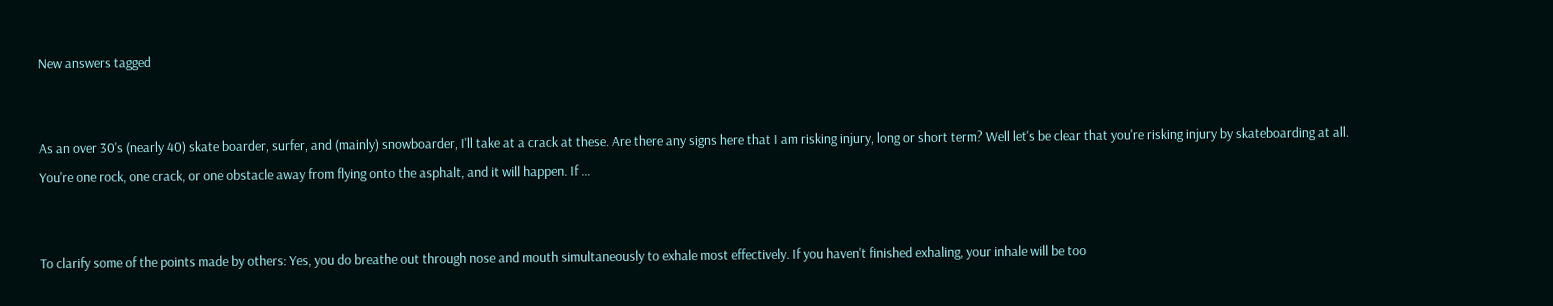New answers tagged


As an over 30's (nearly 40) skate boarder, surfer, and (mainly) snowboarder, I'll take at a crack at these. Are there any signs here that I am risking injury, long or short term? Well let's be clear that you're risking injury by skateboarding at all. You're one rock, one crack, or one obstacle away from flying onto the asphalt, and it will happen. If ...


To clarify some of the points made by others: Yes, you do breathe out through nose and mouth simultaneously to exhale most effectively. If you haven't finished exhaling, your inhale will be too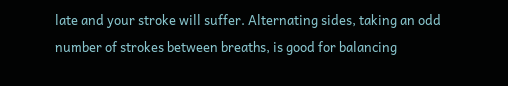late and your stroke will suffer. Alternating sides, taking an odd number of strokes between breaths, is good for balancing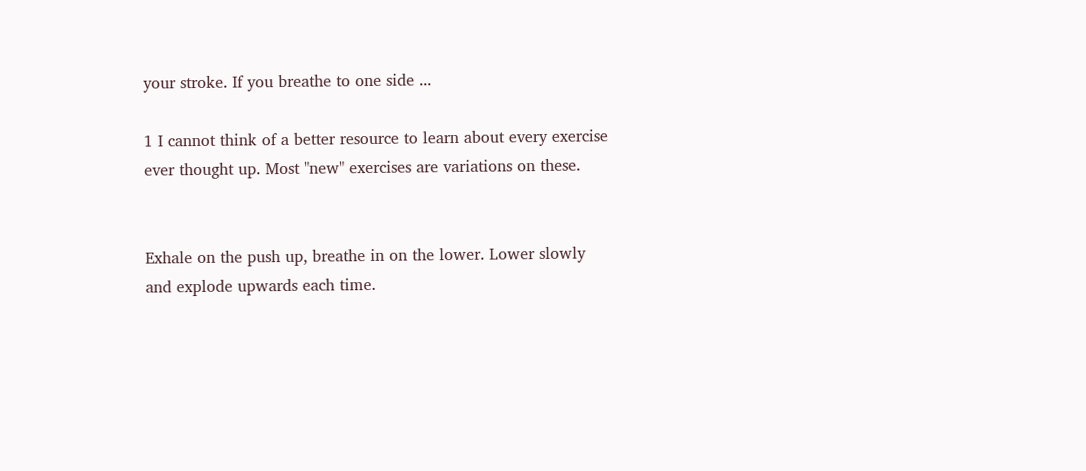your stroke. If you breathe to one side ...

1 I cannot think of a better resource to learn about every exercise ever thought up. Most "new" exercises are variations on these.


Exhale on the push up, breathe in on the lower. Lower slowly and explode upwards each time.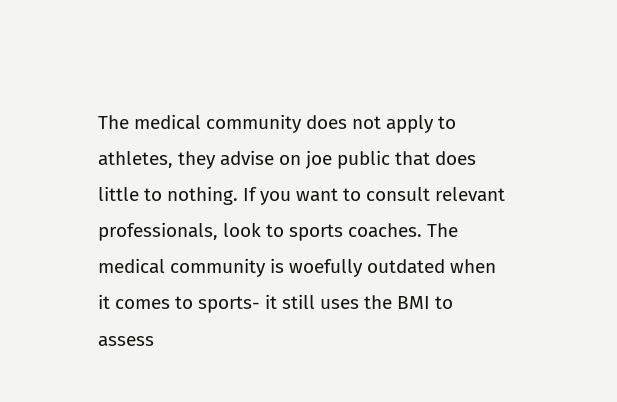The medical community does not apply to athletes, they advise on joe public that does little to nothing. If you want to consult relevant professionals, look to sports coaches. The medical community is woefully outdated when it comes to sports- it still uses the BMI to assess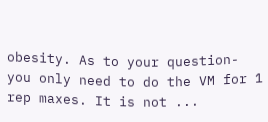obesity. As to your question- you only need to do the VM for 1 rep maxes. It is not ...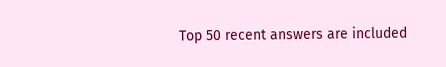Top 50 recent answers are included